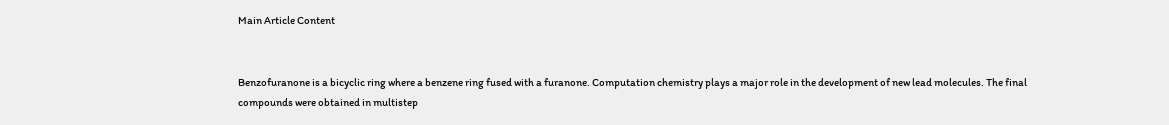Main Article Content


Benzofuranone is a bicyclic ring where a benzene ring fused with a furanone. Computation chemistry plays a major role in the development of new lead molecules. The final compounds were obtained in multistep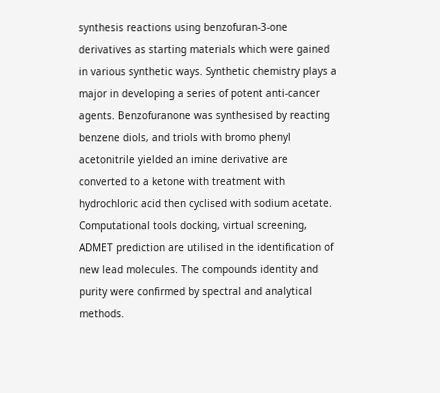synthesis reactions using benzofuran-3-one derivatives as starting materials which were gained in various synthetic ways. Synthetic chemistry plays a major in developing a series of potent anti-cancer agents. Benzofuranone was synthesised by reacting benzene diols, and triols with bromo phenyl acetonitrile yielded an imine derivative are converted to a ketone with treatment with hydrochloric acid then cyclised with sodium acetate. Computational tools docking, virtual screening, ADMET prediction are utilised in the identification of new lead molecules. The compounds identity and purity were confirmed by spectral and analytical methods.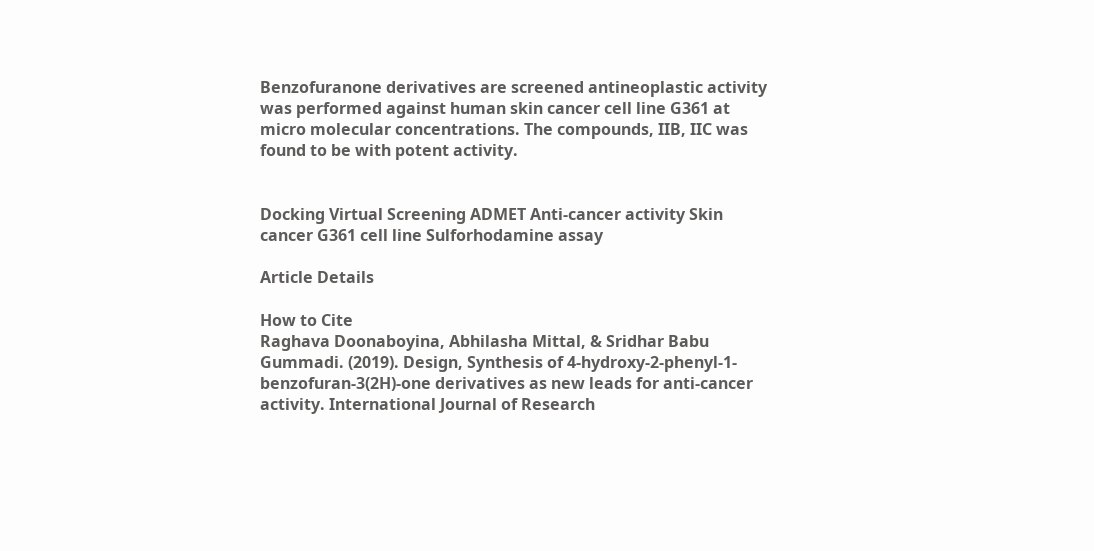Benzofuranone derivatives are screened antineoplastic activity was performed against human skin cancer cell line G361 at micro molecular concentrations. The compounds, IIB, IIC was found to be with potent activity.


Docking Virtual Screening ADMET Anti-cancer activity Skin cancer G361 cell line Sulforhodamine assay

Article Details

How to Cite
Raghava Doonaboyina, Abhilasha Mittal, & Sridhar Babu Gummadi. (2019). Design, Synthesis of 4-hydroxy-2-phenyl-1-benzofuran-3(2H)-one derivatives as new leads for anti-cancer activity. International Journal of Research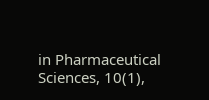in Pharmaceutical Sciences, 10(1),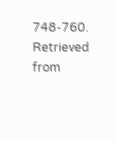748-760. Retrieved from